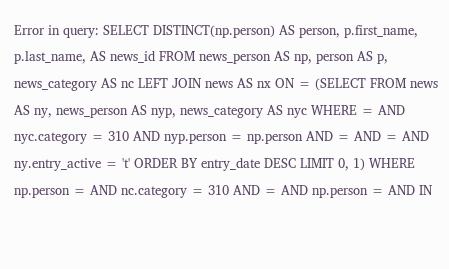Error in query: SELECT DISTINCT(np.person) AS person, p.first_name, p.last_name, AS news_id FROM news_person AS np, person AS p, news_category AS nc LEFT JOIN news AS nx ON = (SELECT FROM news AS ny, news_person AS nyp, news_category AS nyc WHERE = AND nyc.category = 310 AND nyp.person = np.person AND = AND = AND ny.entry_active = 't' ORDER BY entry_date DESC LIMIT 0, 1) WHERE np.person = AND nc.category = 310 AND = AND np.person = AND IN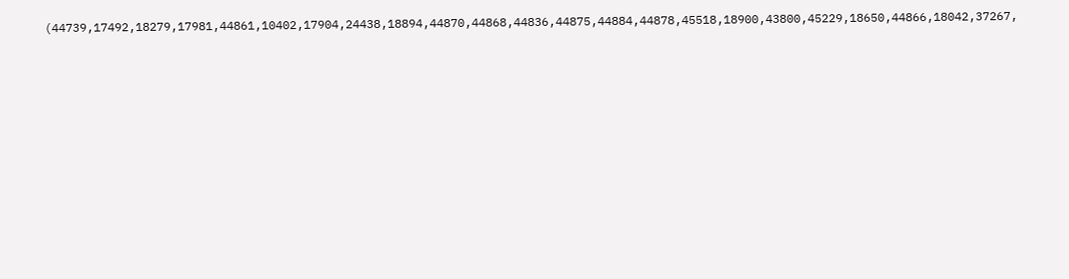(44739,17492,18279,17981,44861,10402,17904,24438,18894,44870,44868,44836,44875,44884,44878,45518,18900,43800,45229,18650,44866,18042,37267,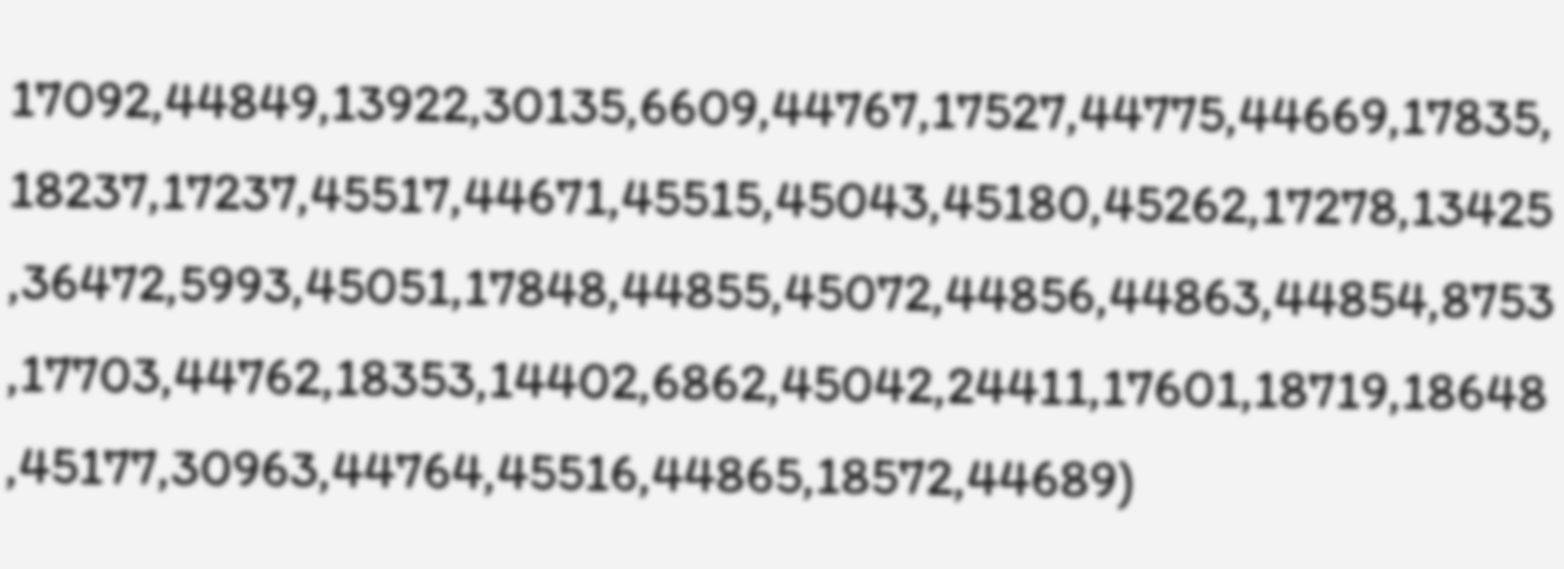17092,44849,13922,30135,6609,44767,17527,44775,44669,17835,18237,17237,45517,44671,45515,45043,45180,45262,17278,13425,36472,5993,45051,17848,44855,45072,44856,44863,44854,8753,17703,44762,18353,14402,6862,45042,24411,17601,18719,18648,45177,30963,44764,45516,44865,18572,44689)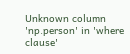Unknown column 'np.person' in 'where clause'